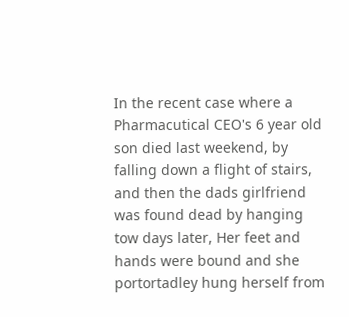In the recent case where a Pharmacutical CEO's 6 year old son died last weekend, by falling down a flight of stairs, and then the dads girlfriend was found dead by hanging tow days later, Her feet and hands were bound and she portortadley hung herself from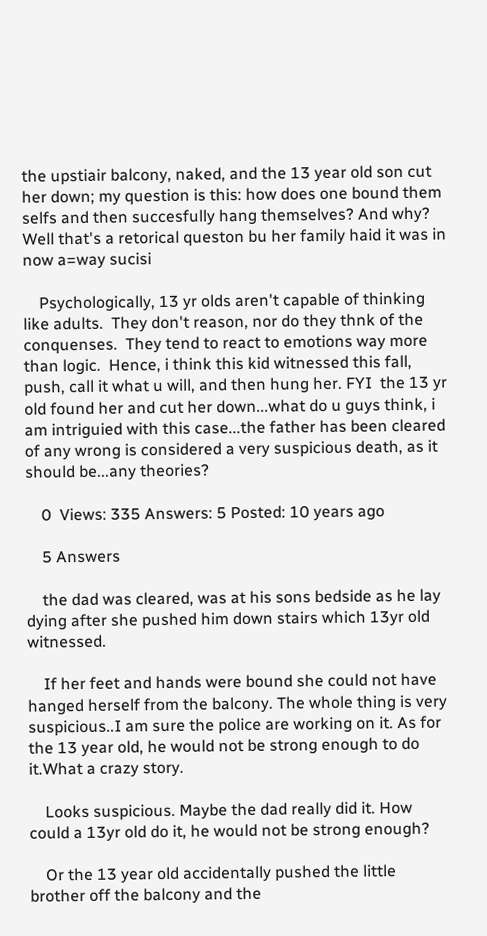the upstiair balcony, naked, and the 13 year old son cut her down; my question is this: how does one bound them selfs and then succesfully hang themselves? And why? Well that's a retorical queston bu her family haid it was in now a=way sucisi

    Psychologically, 13 yr olds aren't capable of thinking like adults.  They don't reason, nor do they thnk of the conquenses.  They tend to react to emotions way more than logic.  Hence, i think this kid witnessed this fall, push, call it what u will, and then hung her. FYI  the 13 yr old found her and cut her down...what do u guys think, i am intriguied with this case...the father has been cleared of any wrong is considered a very suspicious death, as it should be...any theories?

    0  Views: 335 Answers: 5 Posted: 10 years ago

    5 Answers

    the dad was cleared, was at his sons bedside as he lay dying after she pushed him down stairs which 13yr old witnessed.

    If her feet and hands were bound she could not have hanged herself from the balcony. The whole thing is very suspicious..I am sure the police are working on it. As for the 13 year old, he would not be strong enough to do it.What a crazy story.

    Looks suspicious. Maybe the dad really did it. How could a 13yr old do it, he would not be strong enough?

    Or the 13 year old accidentally pushed the little brother off the balcony and the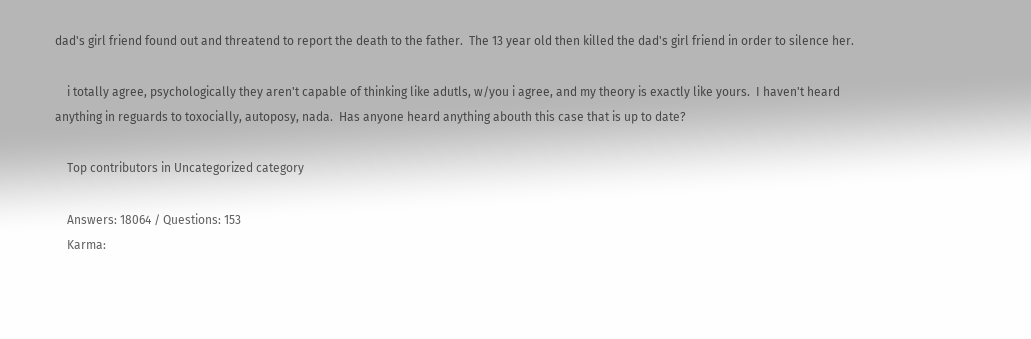dad's girl friend found out and threatend to report the death to the father.  The 13 year old then killed the dad's girl friend in order to silence her.

    i totally agree, psychologically they aren't capable of thinking like adutls, w/you i agree, and my theory is exactly like yours.  I haven't heard anything in reguards to toxocially, autoposy, nada.  Has anyone heard anything abouth this case that is up to date?

    Top contributors in Uncategorized category

    Answers: 18064 / Questions: 153
    Karma: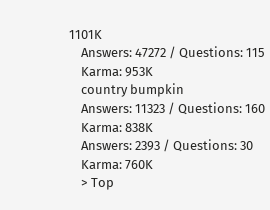1101K
    Answers: 47272 / Questions: 115
    Karma: 953K
    country bumpkin
    Answers: 11323 / Questions: 160
    Karma: 838K
    Answers: 2393 / Questions: 30
    Karma: 760K
    > Top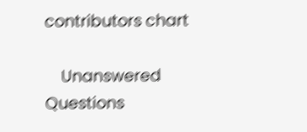contributors chart

    Unanswered Questions